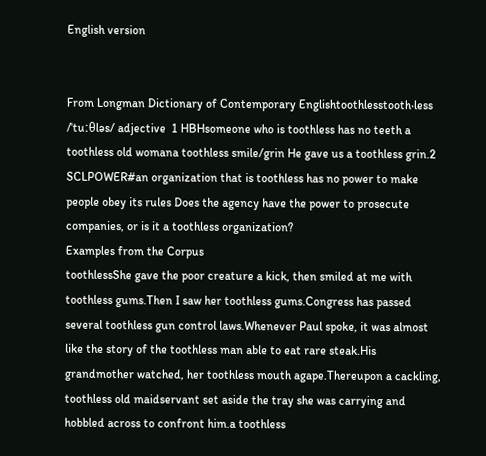English version


From Longman Dictionary of Contemporary Englishtoothlesstooth‧less /ˈtuːθləs/ adjective  1 HBHsomeone who is toothless has no teeth a toothless old womana toothless smile/grin He gave us a toothless grin.2 SCLPOWER#an organization that is toothless has no power to make people obey its rules Does the agency have the power to prosecute companies, or is it a toothless organization?
Examples from the Corpus
toothlessShe gave the poor creature a kick, then smiled at me with toothless gums.Then I saw her toothless gums.Congress has passed several toothless gun control laws.Whenever Paul spoke, it was almost like the story of the toothless man able to eat rare steak.His grandmother watched, her toothless mouth agape.Thereupon a cackling, toothless old maidservant set aside the tray she was carrying and hobbled across to confront him.a toothless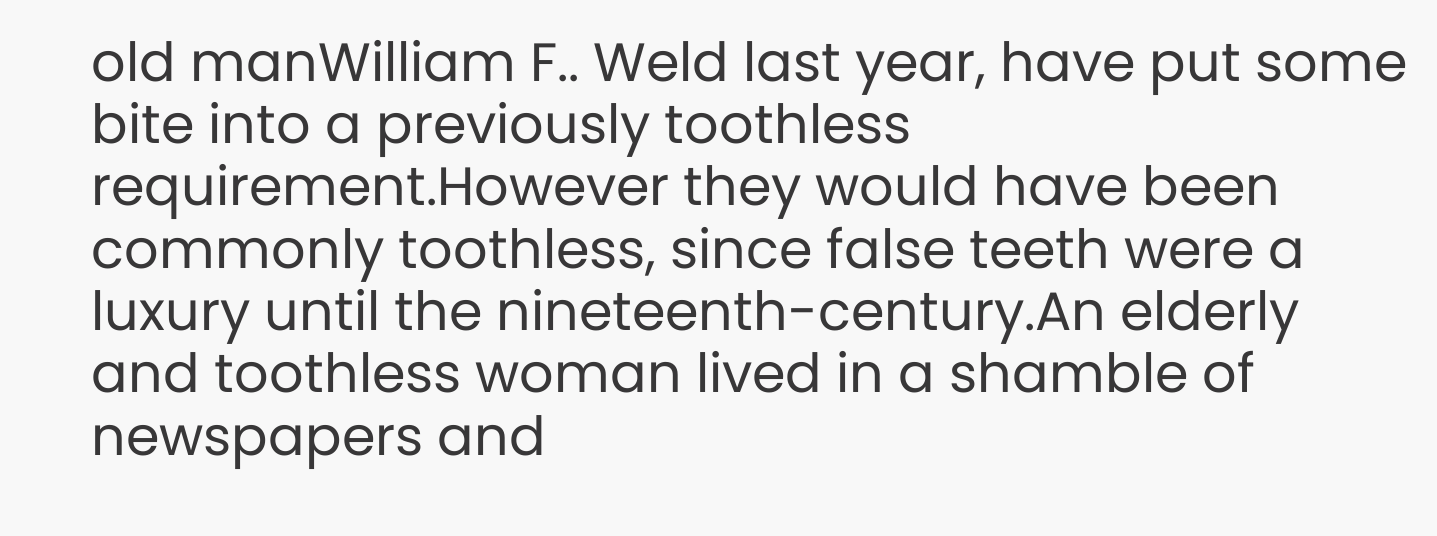old manWilliam F.. Weld last year, have put some bite into a previously toothless requirement.However they would have been commonly toothless, since false teeth were a luxury until the nineteenth-century.An elderly and toothless woman lived in a shamble of newspapers and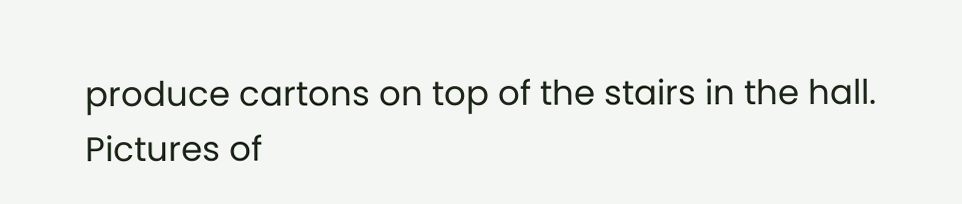produce cartons on top of the stairs in the hall.
Pictures of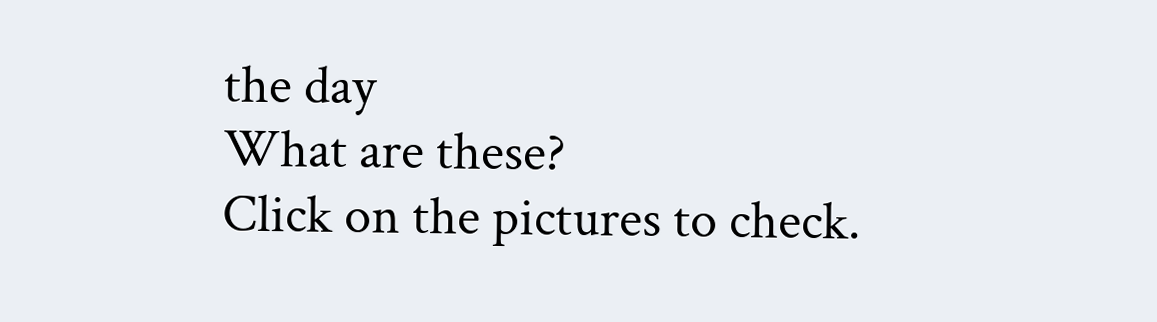the day
What are these?
Click on the pictures to check.